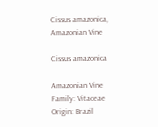Cissus amazonica, Amazonian Vine

Cissus amazonica

Amazonian Vine
Family: Vitaceae
Origin: Brazil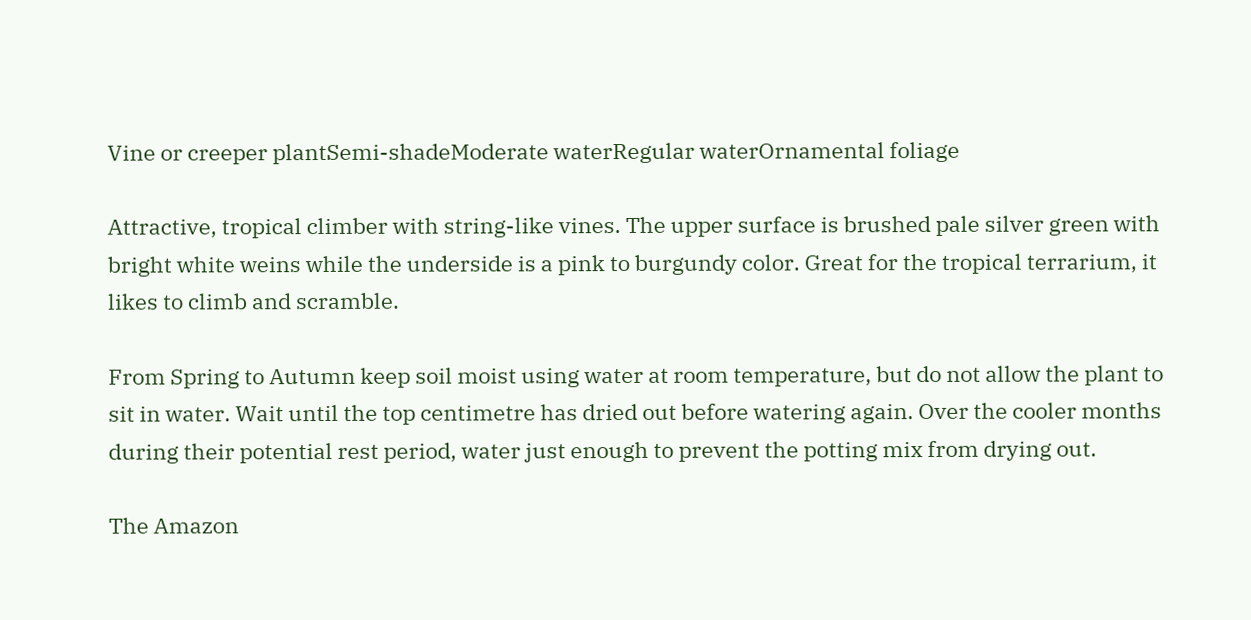Vine or creeper plantSemi-shadeModerate waterRegular waterOrnamental foliage

Attractive, tropical climber with string-like vines. The upper surface is brushed pale silver green with bright white weins while the underside is a pink to burgundy color. Great for the tropical terrarium, it likes to climb and scramble.

From Spring to Autumn keep soil moist using water at room temperature, but do not allow the plant to sit in water. Wait until the top centimetre has dried out before watering again. Over the cooler months during their potential rest period, water just enough to prevent the potting mix from drying out.

The Amazon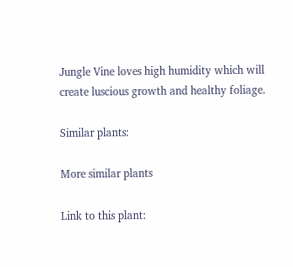Jungle Vine loves high humidity which will create luscious growth and healthy foliage.

Similar plants:

More similar plants

Link to this plant: